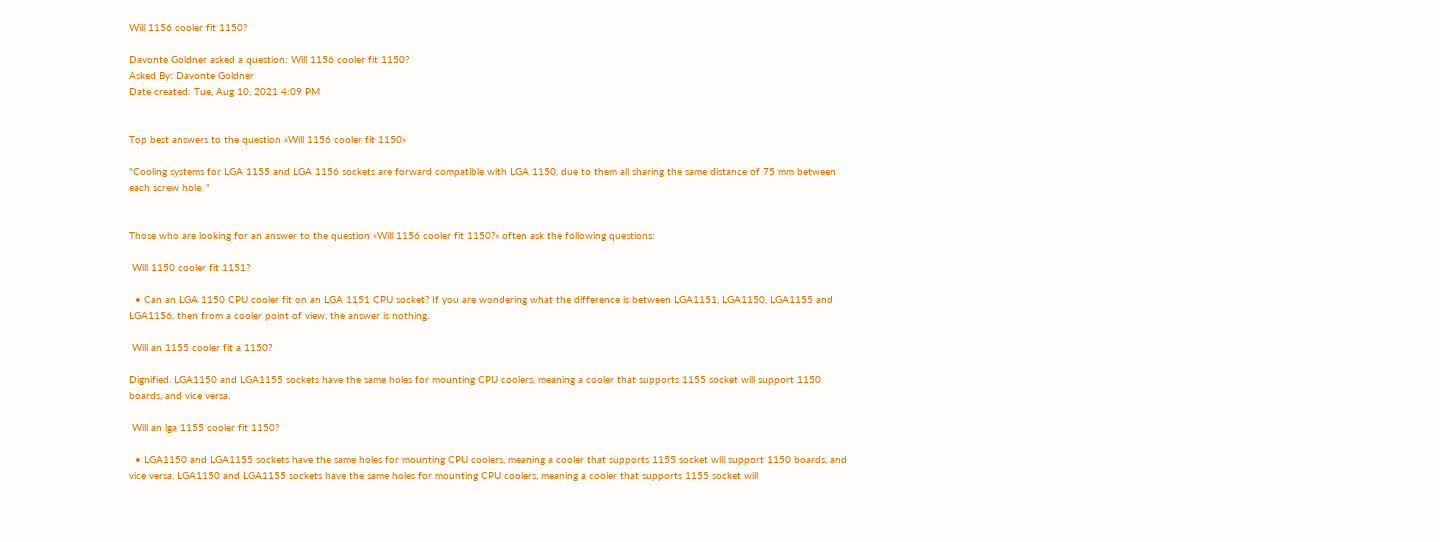Will 1156 cooler fit 1150?

Davonte Goldner asked a question: Will 1156 cooler fit 1150?
Asked By: Davonte Goldner
Date created: Tue, Aug 10, 2021 4:09 PM


Top best answers to the question «Will 1156 cooler fit 1150»

"Cooling systems for LGA 1155 and LGA 1156 sockets are forward compatible with LGA 1150, due to them all sharing the same distance of 75 mm between each screw hole. "


Those who are looking for an answer to the question «Will 1156 cooler fit 1150?» often ask the following questions:

 Will 1150 cooler fit 1151?

  • Can an LGA 1150 CPU cooler fit on an LGA 1151 CPU socket? If you are wondering what the difference is between LGA1151, LGA1150, LGA1155 and LGA1156, then from a cooler point of view, the answer is nothing.

 Will an 1155 cooler fit a 1150?

Dignified. LGA1150 and LGA1155 sockets have the same holes for mounting CPU coolers, meaning a cooler that supports 1155 socket will support 1150 boards, and vice versa.

 Will an lga 1155 cooler fit 1150?

  • LGA1150 and LGA1155 sockets have the same holes for mounting CPU coolers, meaning a cooler that supports 1155 socket will support 1150 boards, and vice versa. LGA1150 and LGA1155 sockets have the same holes for mounting CPU coolers, meaning a cooler that supports 1155 socket will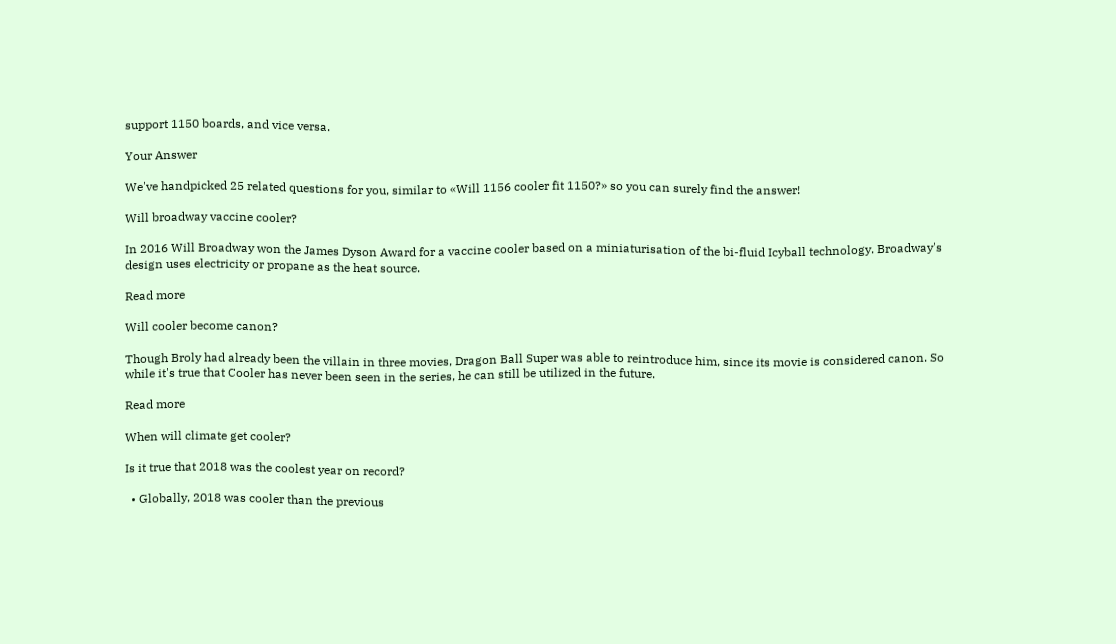support 1150 boards, and vice versa.

Your Answer

We've handpicked 25 related questions for you, similar to «Will 1156 cooler fit 1150?» so you can surely find the answer!

Will broadway vaccine cooler?

In 2016 Will Broadway won the James Dyson Award for a vaccine cooler based on a miniaturisation of the bi-fluid Icyball technology. Broadway's design uses electricity or propane as the heat source.

Read more

Will cooler become canon?

Though Broly had already been the villain in three movies, Dragon Ball Super was able to reintroduce him, since its movie is considered canon. So while it's true that Cooler has never been seen in the series, he can still be utilized in the future.

Read more

When will climate get cooler?

Is it true that 2018 was the coolest year on record?

  • Globally, 2018 was cooler than the previous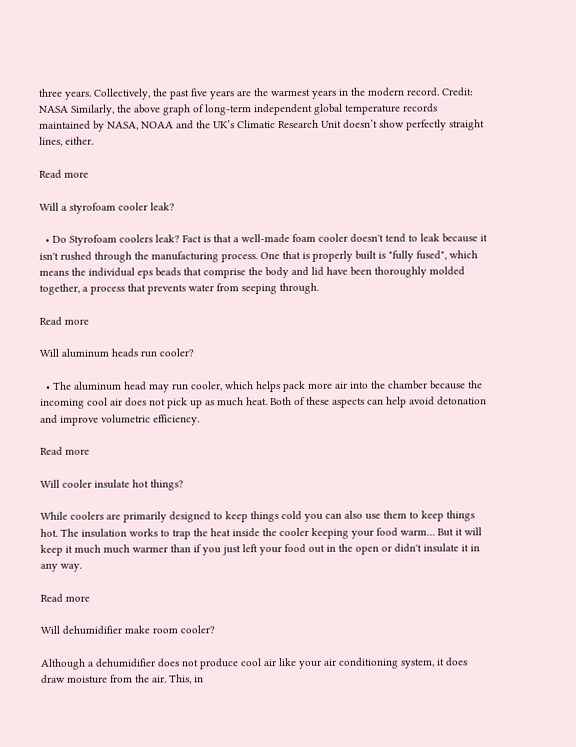three years. Collectively, the past five years are the warmest years in the modern record. Credit: NASA Similarly, the above graph of long-term independent global temperature records maintained by NASA, NOAA and the UK’s Climatic Research Unit doesn’t show perfectly straight lines, either.

Read more

Will a styrofoam cooler leak?

  • Do Styrofoam coolers leak? Fact is that a well-made foam cooler doesn't tend to leak because it isn't rushed through the manufacturing process. One that is properly built is "fully fused", which means the individual eps beads that comprise the body and lid have been thoroughly molded together, a process that prevents water from seeping through.

Read more

Will aluminum heads run cooler?

  • The aluminum head may run cooler, which helps pack more air into the chamber because the incoming cool air does not pick up as much heat. Both of these aspects can help avoid detonation and improve volumetric efficiency.

Read more

Will cooler insulate hot things?

While coolers are primarily designed to keep things cold you can also use them to keep things hot. The insulation works to trap the heat inside the cooler keeping your food warm… But it will keep it much much warmer than if you just left your food out in the open or didn't insulate it in any way.

Read more

Will dehumidifier make room cooler?

Although a dehumidifier does not produce cool air like your air conditioning system, it does draw moisture from the air. This, in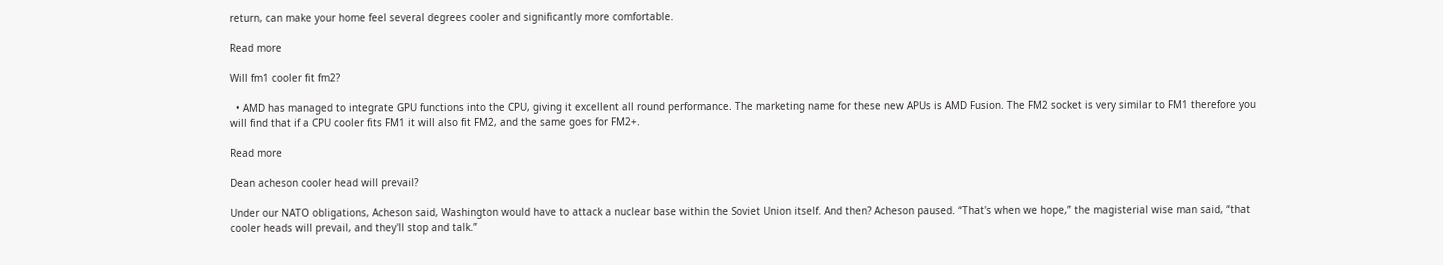return, can make your home feel several degrees cooler and significantly more comfortable.

Read more

Will fm1 cooler fit fm2?

  • AMD has managed to integrate GPU functions into the CPU, giving it excellent all round performance. The marketing name for these new APUs is AMD Fusion. The FM2 socket is very similar to FM1 therefore you will find that if a CPU cooler fits FM1 it will also fit FM2, and the same goes for FM2+.

Read more

Dean acheson cooler head will prevail?

Under our NATO obligations, Acheson said, Washington would have to attack a nuclear base within the Soviet Union itself. And then? Acheson paused. “That's when we hope,” the magisterial wise man said, “that cooler heads will prevail, and they'll stop and talk.”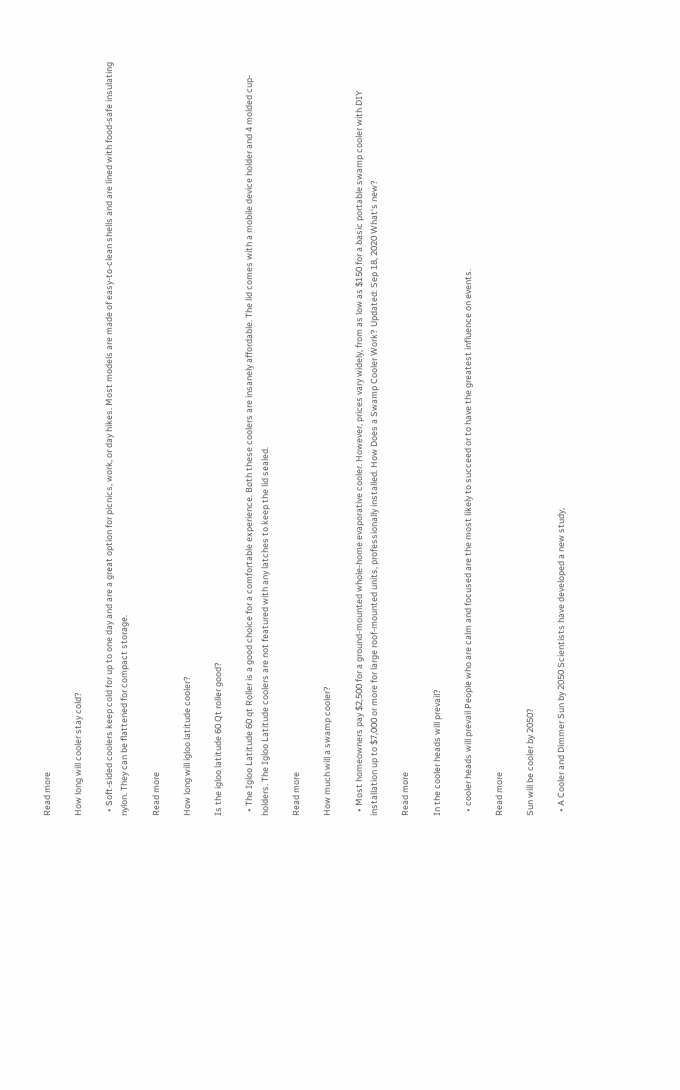Read more

How long will cooler stay cold?

  • Soft-sided coolers keep cold for up to one day and are a great option for picnics, work, or day hikes. Most models are made of easy-to-clean shells and are lined with food-safe insulating nylon. They can be flattened for compact storage.

Read more

How long will igloo latitude cooler?

Is the igloo latitude 60 Qt roller good?

  • The Igloo Latitude 60 qt Roller is a good choice for a comfortable experience. Both these coolers are insanely affordable. The lid comes with a mobile device holder and 4 molded cup-holders. The Igloo Latitude coolers are not featured with any latches to keep the lid sealed.

Read more

How much will a swamp cooler?

  • Most homeowners pay $2,500 for a ground-mounted whole-home evaporative cooler. However, prices vary widely, from as low as $150 for a basic portable swamp cooler with DIY installation up to $7,000 or more for large roof-mounted units, professionally installed. How Does a Swamp Cooler Work? Updated: Sep 18, 2020 What's new?

Read more

In the cooler heads will prevail?

  • cooler heads will prevail People who are calm and focused are the most likely to succeed or to have the greatest influence on events.

Read more

Sun will be cooler by 2050?

  • A Cooler and Dimmer Sun by 2050 Scientists have developed a new study,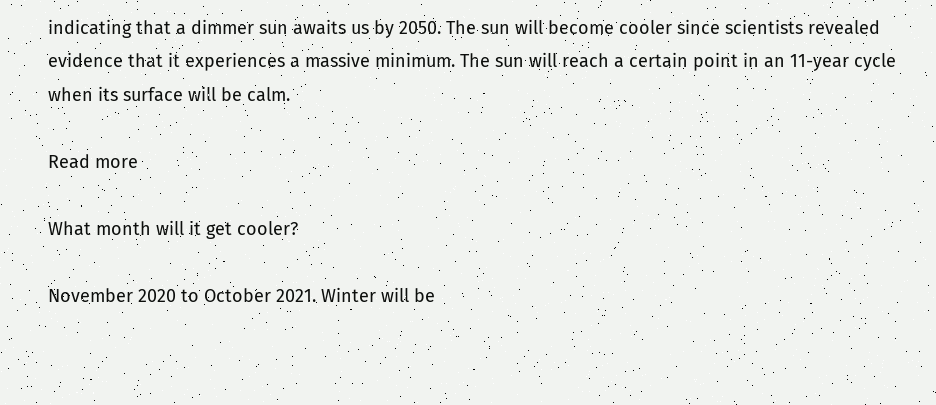indicating that a dimmer sun awaits us by 2050. The sun will become cooler since scientists revealed evidence that it experiences a massive minimum. The sun will reach a certain point in an 11-year cycle when its surface will be calm.

Read more

What month will it get cooler?

November 2020 to October 2021. Winter will be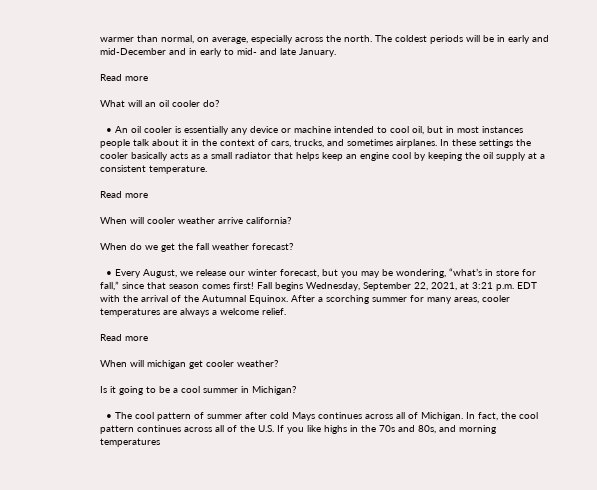warmer than normal, on average, especially across the north. The coldest periods will be in early and mid-December and in early to mid- and late January.

Read more

What will an oil cooler do?

  • An oil cooler is essentially any device or machine intended to cool oil, but in most instances people talk about it in the context of cars, trucks, and sometimes airplanes. In these settings the cooler basically acts as a small radiator that helps keep an engine cool by keeping the oil supply at a consistent temperature.

Read more

When will cooler weather arrive california?

When do we get the fall weather forecast?

  • Every August, we release our winter forecast, but you may be wondering, “what’s in store for fall,” since that season comes first! Fall begins Wednesday, September 22, 2021, at 3:21 p.m. EDT with the arrival of the Autumnal Equinox. After a scorching summer for many areas, cooler temperatures are always a welcome relief.

Read more

When will michigan get cooler weather?

Is it going to be a cool summer in Michigan?

  • The cool pattern of summer after cold Mays continues across all of Michigan. In fact, the cool pattern continues across all of the U.S. If you like highs in the 70s and 80s, and morning temperatures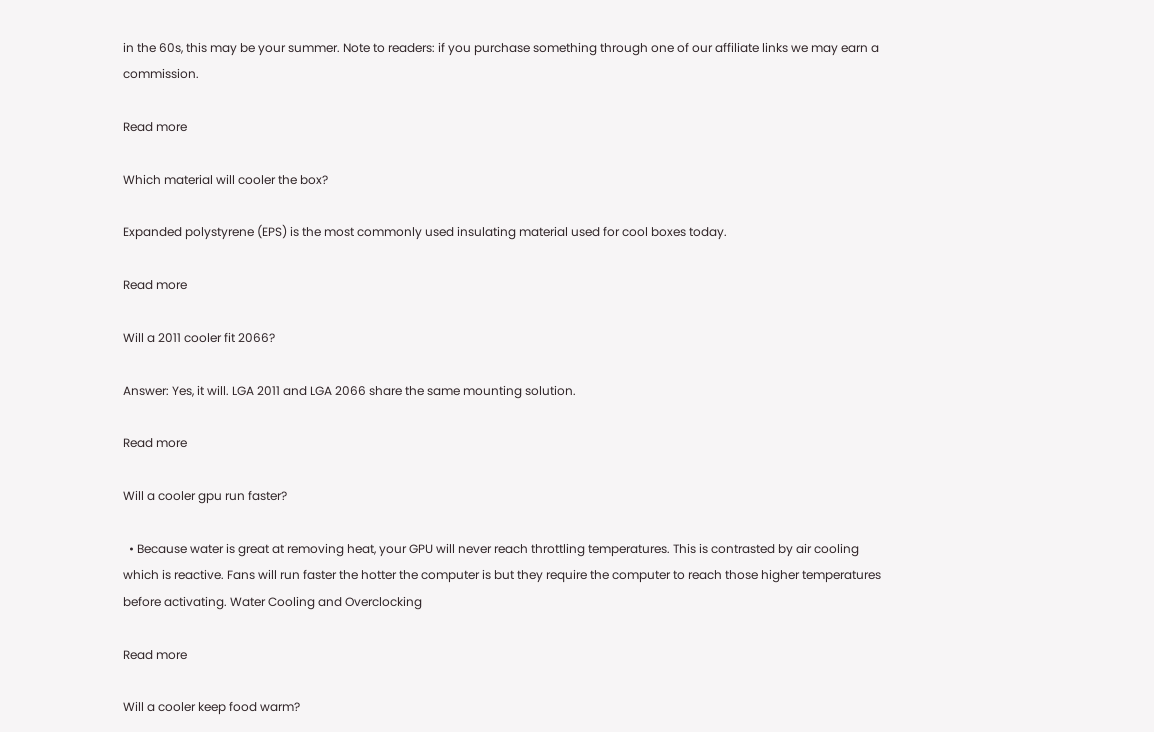in the 60s, this may be your summer. Note to readers: if you purchase something through one of our affiliate links we may earn a commission.

Read more

Which material will cooler the box?

Expanded polystyrene (EPS) is the most commonly used insulating material used for cool boxes today.

Read more

Will a 2011 cooler fit 2066?

Answer: Yes, it will. LGA 2011 and LGA 2066 share the same mounting solution.

Read more

Will a cooler gpu run faster?

  • Because water is great at removing heat, your GPU will never reach throttling temperatures. This is contrasted by air cooling which is reactive. Fans will run faster the hotter the computer is but they require the computer to reach those higher temperatures before activating. Water Cooling and Overclocking

Read more

Will a cooler keep food warm?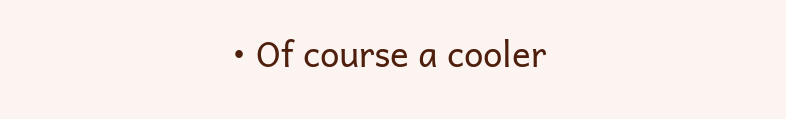• Of course a cooler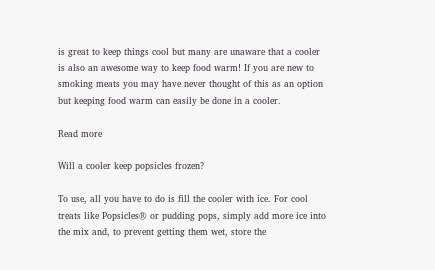is great to keep things cool but many are unaware that a cooler is also an awesome way to keep food warm! If you are new to smoking meats you may have never thought of this as an option but keeping food warm can easily be done in a cooler.

Read more

Will a cooler keep popsicles frozen?

To use, all you have to do is fill the cooler with ice. For cool treats like Popsicles® or pudding pops, simply add more ice into the mix and, to prevent getting them wet, store the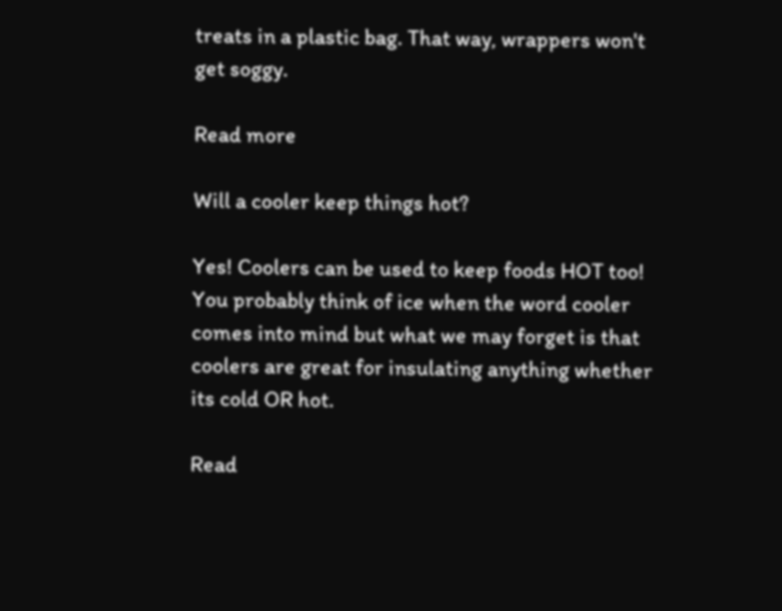treats in a plastic bag. That way, wrappers won't get soggy.

Read more

Will a cooler keep things hot?

Yes! Coolers can be used to keep foods HOT too! You probably think of ice when the word cooler comes into mind but what we may forget is that coolers are great for insulating anything whether its cold OR hot.

Read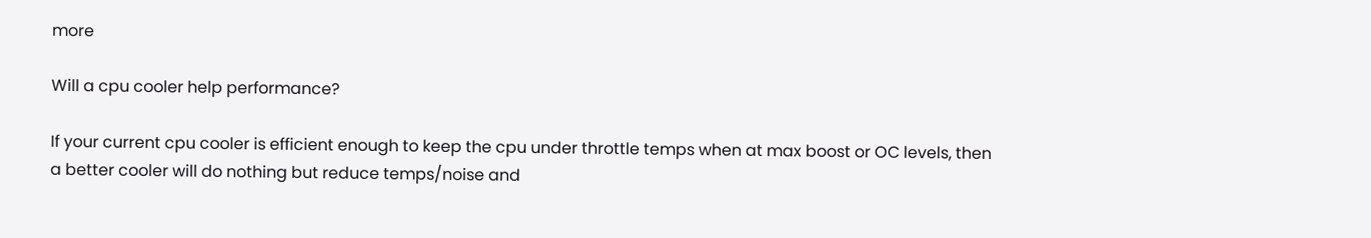more

Will a cpu cooler help performance?

If your current cpu cooler is efficient enough to keep the cpu under throttle temps when at max boost or OC levels, then a better cooler will do nothing but reduce temps/noise and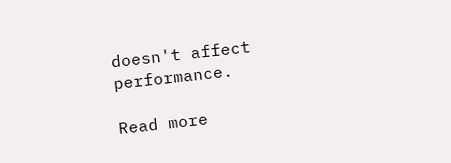doesn't affect performance.

Read more